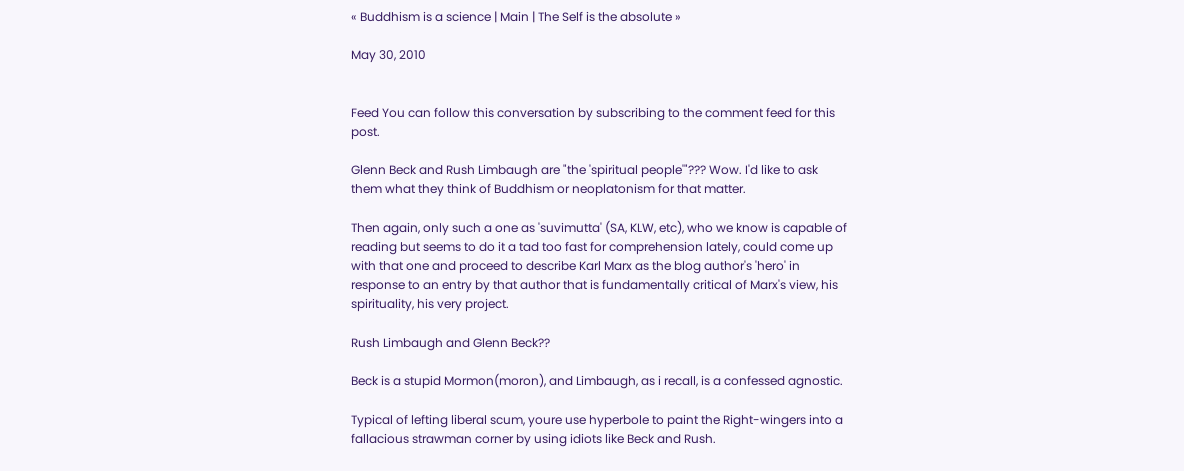« Buddhism is a science | Main | The Self is the absolute »

May 30, 2010


Feed You can follow this conversation by subscribing to the comment feed for this post.

Glenn Beck and Rush Limbaugh are "the 'spiritual people'"??? Wow. I'd like to ask them what they think of Buddhism or neoplatonism for that matter.

Then again, only such a one as 'suvimutta' (SA, KLW, etc), who we know is capable of reading but seems to do it a tad too fast for comprehension lately, could come up with that one and proceed to describe Karl Marx as the blog author's 'hero' in response to an entry by that author that is fundamentally critical of Marx's view, his spirituality, his very project.

Rush Limbaugh and Glenn Beck??

Beck is a stupid Mormon(moron), and Limbaugh, as i recall, is a confessed agnostic.

Typical of lefting liberal scum, youre use hyperbole to paint the Right-wingers into a fallacious strawman corner by using idiots like Beck and Rush.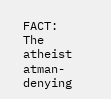FACT: The atheist atman-denying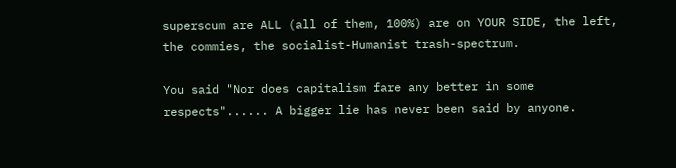superscum are ALL (all of them, 100%) are on YOUR SIDE, the left, the commies, the socialist-Humanist trash-spectrum.

You said "Nor does capitalism fare any better in some respects"...... A bigger lie has never been said by anyone.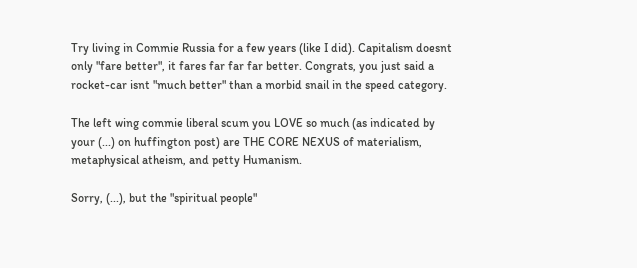Try living in Commie Russia for a few years (like I did). Capitalism doesnt only "fare better", it fares far far far better. Congrats, you just said a rocket-car isnt "much better" than a morbid snail in the speed category.

The left wing commie liberal scum you LOVE so much (as indicated by your (...) on huffington post) are THE CORE NEXUS of materialism, metaphysical atheism, and petty Humanism.

Sorry, (...), but the "spiritual people"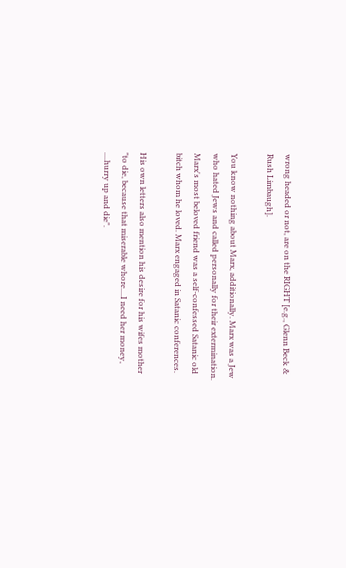wrong headed or not, are on the RIGHT [e.g., Glenn Beck & Rush Limbaugh].

You know nothing about Marx, additionally. Marx was a Jew who hated Jews and called personally for their extermination. Marx's most beloved friend was a self-confessed Satanic old bitch whom he loved. Marx engaged in Satanic conferences.

His own letters also mention his desire for his wifes mother "to die, because that miserable whore....I need her money, ....hurry up and die".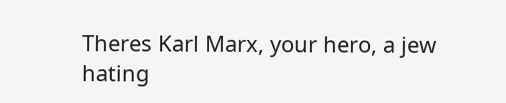Theres Karl Marx, your hero, a jew hating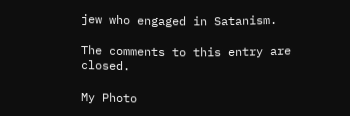jew who engaged in Satanism.

The comments to this entry are closed.

My Photo